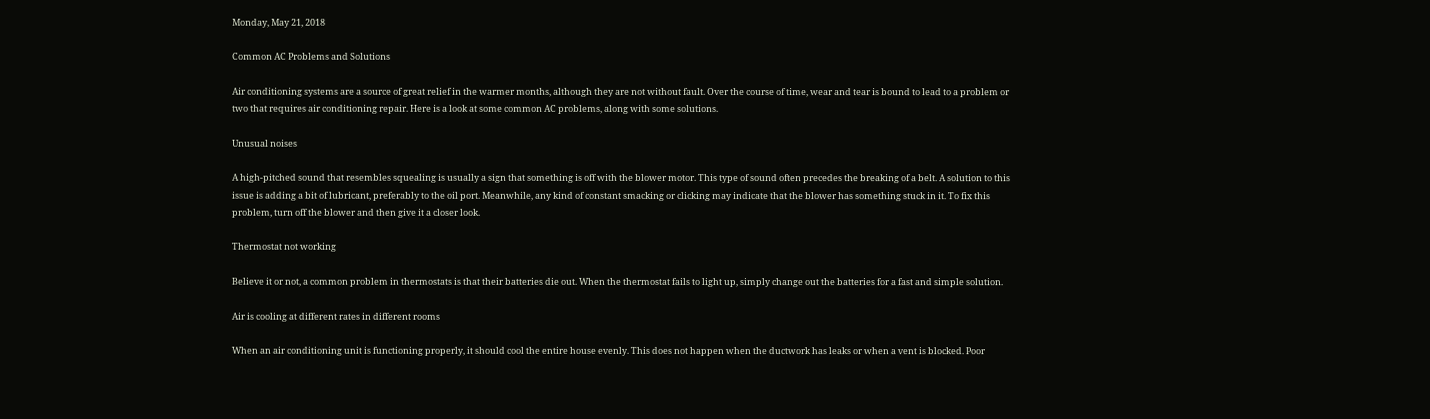Monday, May 21, 2018

Common AC Problems and Solutions

Air conditioning systems are a source of great relief in the warmer months, although they are not without fault. Over the course of time, wear and tear is bound to lead to a problem or two that requires air conditioning repair. Here is a look at some common AC problems, along with some solutions.

Unusual noises

A high-pitched sound that resembles squealing is usually a sign that something is off with the blower motor. This type of sound often precedes the breaking of a belt. A solution to this issue is adding a bit of lubricant, preferably to the oil port. Meanwhile, any kind of constant smacking or clicking may indicate that the blower has something stuck in it. To fix this problem, turn off the blower and then give it a closer look.

Thermostat not working

Believe it or not, a common problem in thermostats is that their batteries die out. When the thermostat fails to light up, simply change out the batteries for a fast and simple solution.

Air is cooling at different rates in different rooms

When an air conditioning unit is functioning properly, it should cool the entire house evenly. This does not happen when the ductwork has leaks or when a vent is blocked. Poor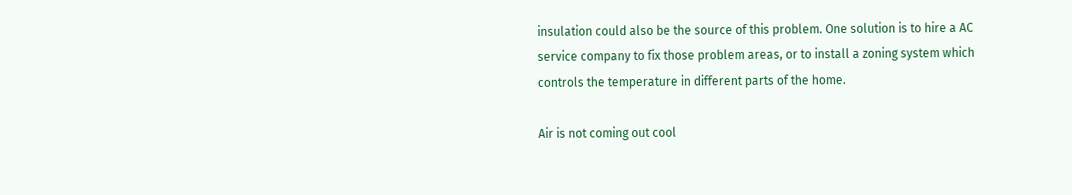insulation could also be the source of this problem. One solution is to hire a AC service company to fix those problem areas, or to install a zoning system which controls the temperature in different parts of the home.

Air is not coming out cool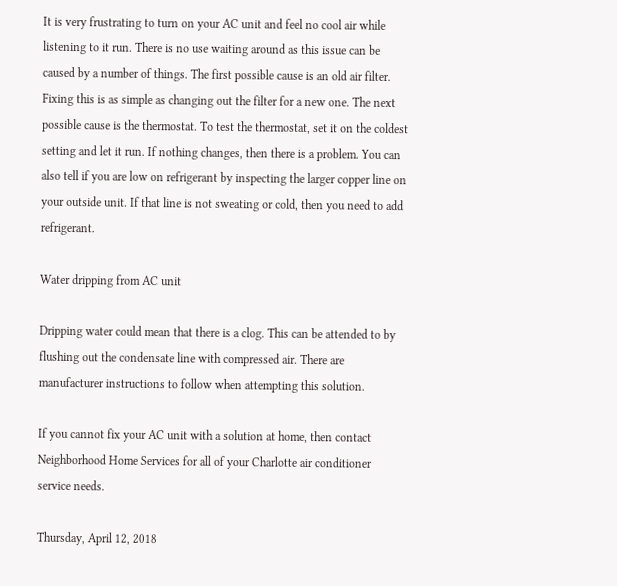It is very frustrating to turn on your AC unit and feel no cool air while listening to it run. There is no use waiting around as this issue can be caused by a number of things. The first possible cause is an old air filter. Fixing this is as simple as changing out the filter for a new one. The next possible cause is the thermostat. To test the thermostat, set it on the coldest setting and let it run. If nothing changes, then there is a problem. You can also tell if you are low on refrigerant by inspecting the larger copper line on your outside unit. If that line is not sweating or cold, then you need to add refrigerant.

Water dripping from AC unit

Dripping water could mean that there is a clog. This can be attended to by flushing out the condensate line with compressed air. There are manufacturer instructions to follow when attempting this solution.

If you cannot fix your AC unit with a solution at home, then contact Neighborhood Home Services for all of your Charlotte air conditioner service needs.

Thursday, April 12, 2018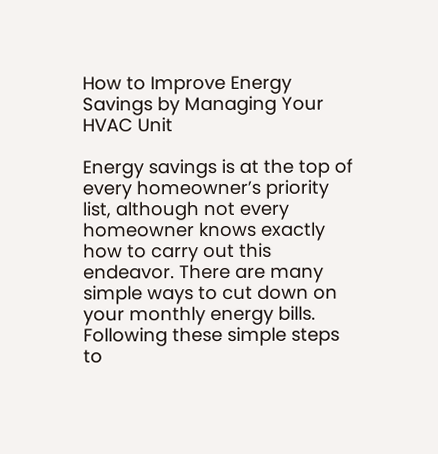How to Improve Energy Savings by Managing Your HVAC Unit

Energy savings is at the top of every homeowner’s priority list, although not every homeowner knows exactly how to carry out this endeavor. There are many simple ways to cut down on your monthly energy bills. Following these simple steps to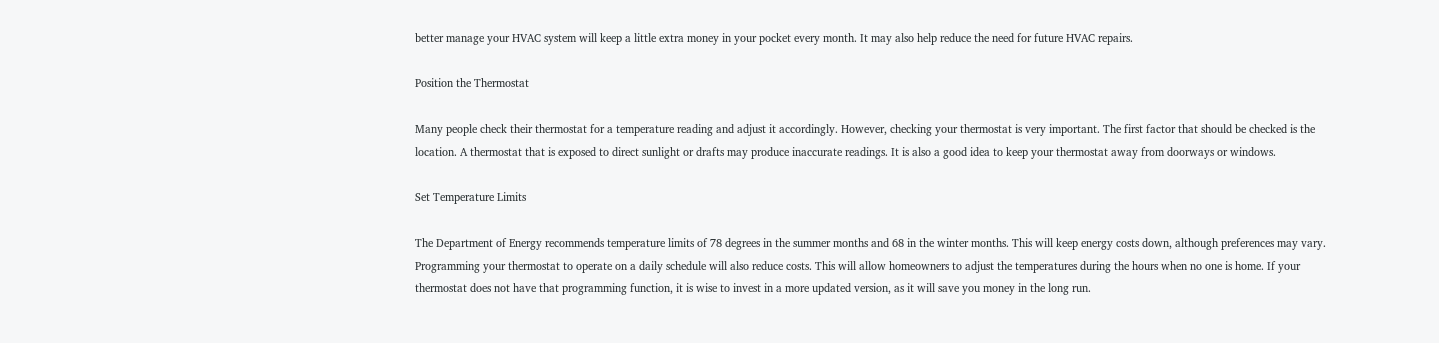better manage your HVAC system will keep a little extra money in your pocket every month. It may also help reduce the need for future HVAC repairs.

Position the Thermostat

Many people check their thermostat for a temperature reading and adjust it accordingly. However, checking your thermostat is very important. The first factor that should be checked is the location. A thermostat that is exposed to direct sunlight or drafts may produce inaccurate readings. It is also a good idea to keep your thermostat away from doorways or windows.

Set Temperature Limits

The Department of Energy recommends temperature limits of 78 degrees in the summer months and 68 in the winter months. This will keep energy costs down, although preferences may vary. Programming your thermostat to operate on a daily schedule will also reduce costs. This will allow homeowners to adjust the temperatures during the hours when no one is home. If your thermostat does not have that programming function, it is wise to invest in a more updated version, as it will save you money in the long run.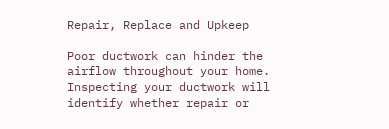Repair, Replace and Upkeep

Poor ductwork can hinder the airflow throughout your home. Inspecting your ductwork will identify whether repair or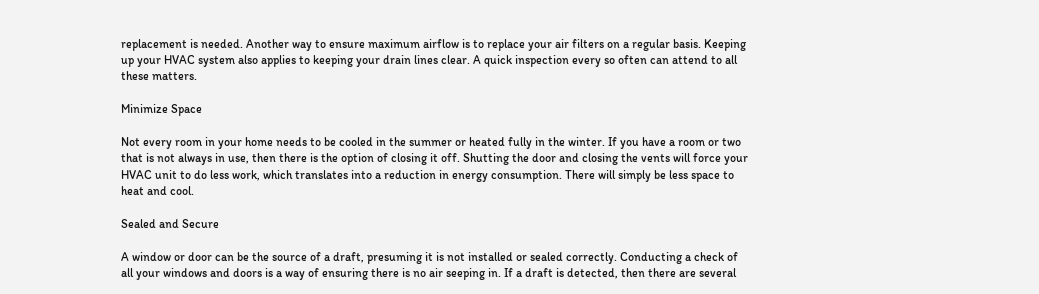replacement is needed. Another way to ensure maximum airflow is to replace your air filters on a regular basis. Keeping up your HVAC system also applies to keeping your drain lines clear. A quick inspection every so often can attend to all these matters.

Minimize Space

Not every room in your home needs to be cooled in the summer or heated fully in the winter. If you have a room or two that is not always in use, then there is the option of closing it off. Shutting the door and closing the vents will force your HVAC unit to do less work, which translates into a reduction in energy consumption. There will simply be less space to heat and cool.

Sealed and Secure

A window or door can be the source of a draft, presuming it is not installed or sealed correctly. Conducting a check of all your windows and doors is a way of ensuring there is no air seeping in. If a draft is detected, then there are several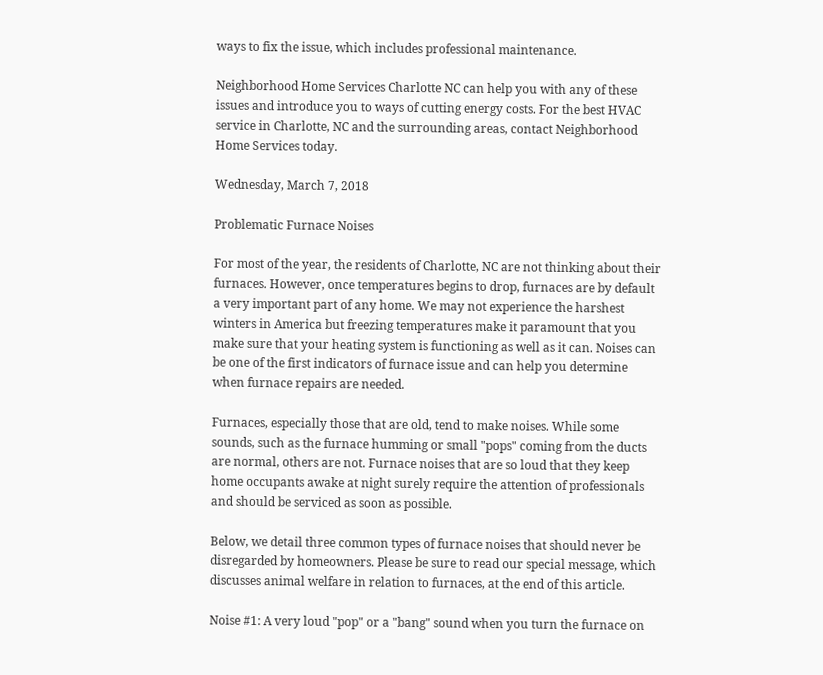ways to fix the issue, which includes professional maintenance.

Neighborhood Home Services Charlotte NC can help you with any of these issues and introduce you to ways of cutting energy costs. For the best HVAC service in Charlotte, NC and the surrounding areas, contact Neighborhood Home Services today.

Wednesday, March 7, 2018

Problematic Furnace Noises

For most of the year, the residents of Charlotte, NC are not thinking about their furnaces. However, once temperatures begins to drop, furnaces are by default a very important part of any home. We may not experience the harshest winters in America but freezing temperatures make it paramount that you make sure that your heating system is functioning as well as it can. Noises can be one of the first indicators of furnace issue and can help you determine when furnace repairs are needed.

Furnaces, especially those that are old, tend to make noises. While some sounds, such as the furnace humming or small "pops" coming from the ducts are normal, others are not. Furnace noises that are so loud that they keep home occupants awake at night surely require the attention of professionals and should be serviced as soon as possible.

Below, we detail three common types of furnace noises that should never be disregarded by homeowners. Please be sure to read our special message, which discusses animal welfare in relation to furnaces, at the end of this article.

Noise #1: A very loud "pop" or a "bang" sound when you turn the furnace on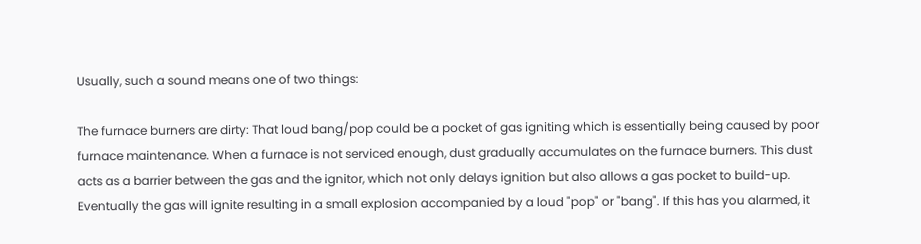Usually, such a sound means one of two things:

The furnace burners are dirty: That loud bang/pop could be a pocket of gas igniting which is essentially being caused by poor furnace maintenance. When a furnace is not serviced enough, dust gradually accumulates on the furnace burners. This dust acts as a barrier between the gas and the ignitor, which not only delays ignition but also allows a gas pocket to build-up. Eventually the gas will ignite resulting in a small explosion accompanied by a loud "pop" or "bang". If this has you alarmed, it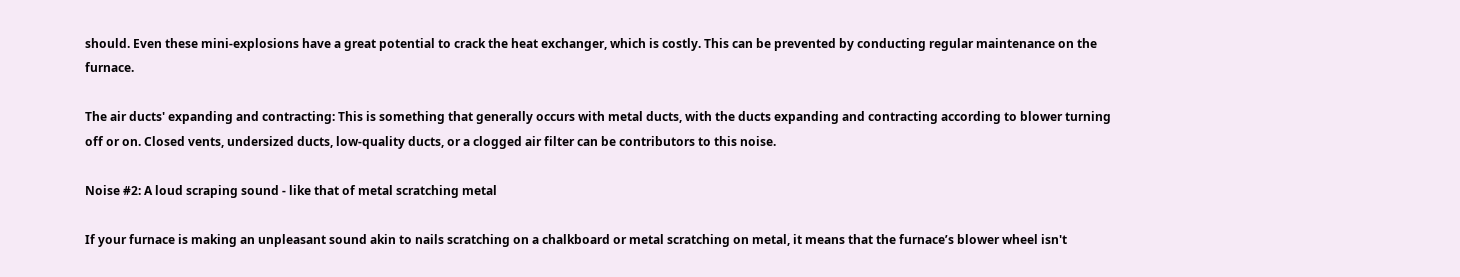should. Even these mini-explosions have a great potential to crack the heat exchanger, which is costly. This can be prevented by conducting regular maintenance on the furnace.

The air ducts' expanding and contracting: This is something that generally occurs with metal ducts, with the ducts expanding and contracting according to blower turning off or on. Closed vents, undersized ducts, low-quality ducts, or a clogged air filter can be contributors to this noise.

Noise #2: A loud scraping sound - like that of metal scratching metal

If your furnace is making an unpleasant sound akin to nails scratching on a chalkboard or metal scratching on metal, it means that the furnace’s blower wheel isn't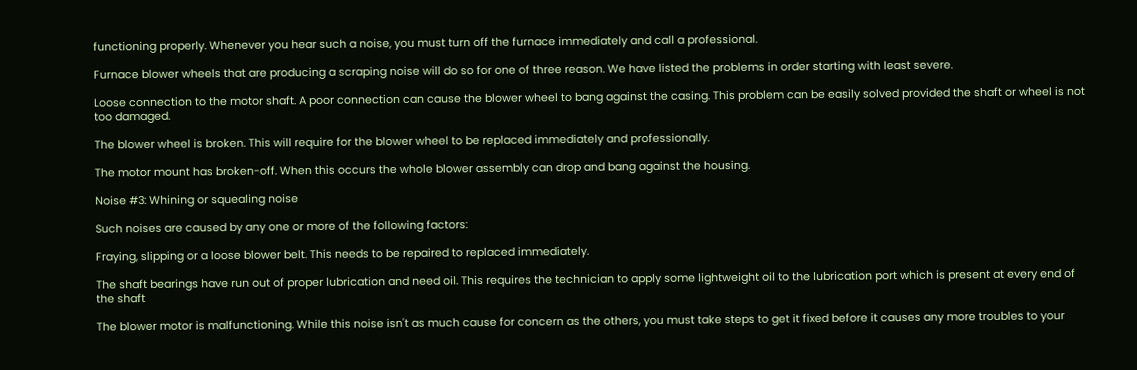functioning properly. Whenever you hear such a noise, you must turn off the furnace immediately and call a professional.

Furnace blower wheels that are producing a scraping noise will do so for one of three reason. We have listed the problems in order starting with least severe.

Loose connection to the motor shaft. A poor connection can cause the blower wheel to bang against the casing. This problem can be easily solved provided the shaft or wheel is not too damaged.

The blower wheel is broken. This will require for the blower wheel to be replaced immediately and professionally.

The motor mount has broken-off. When this occurs the whole blower assembly can drop and bang against the housing.

Noise #3: Whining or squealing noise

Such noises are caused by any one or more of the following factors:

Fraying, slipping or a loose blower belt. This needs to be repaired to replaced immediately.

The shaft bearings have run out of proper lubrication and need oil. This requires the technician to apply some lightweight oil to the lubrication port which is present at every end of the shaft

The blower motor is malfunctioning. While this noise isn't as much cause for concern as the others, you must take steps to get it fixed before it causes any more troubles to your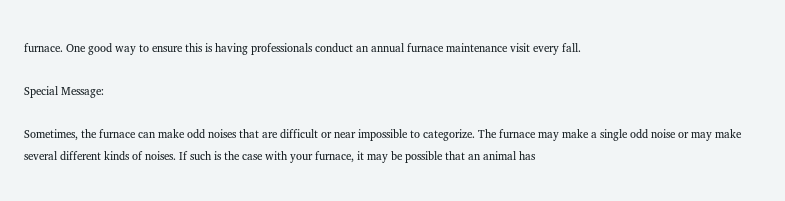furnace. One good way to ensure this is having professionals conduct an annual furnace maintenance visit every fall.

Special Message:

Sometimes, the furnace can make odd noises that are difficult or near impossible to categorize. The furnace may make a single odd noise or may make several different kinds of noises. If such is the case with your furnace, it may be possible that an animal has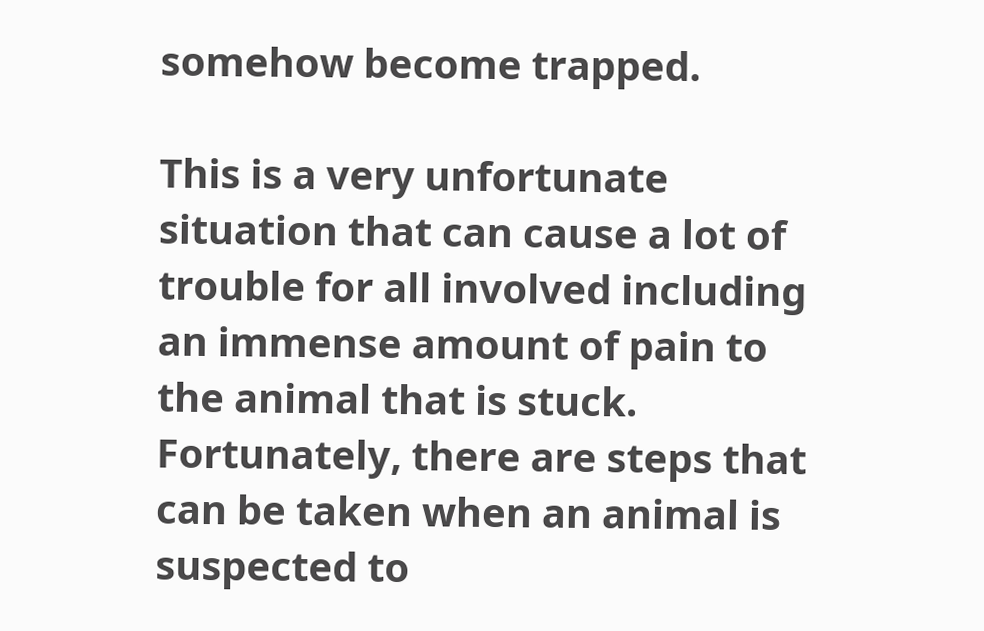somehow become trapped.

This is a very unfortunate situation that can cause a lot of trouble for all involved including an immense amount of pain to the animal that is stuck. Fortunately, there are steps that can be taken when an animal is suspected to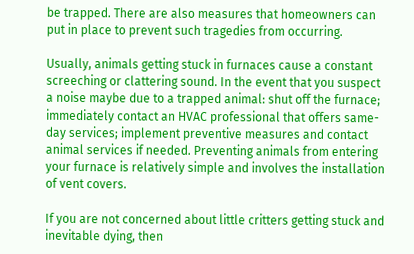be trapped. There are also measures that homeowners can put in place to prevent such tragedies from occurring.

Usually, animals getting stuck in furnaces cause a constant screeching or clattering sound. In the event that you suspect a noise maybe due to a trapped animal: shut off the furnace; immediately contact an HVAC professional that offers same-day services; implement preventive measures and contact animal services if needed. Preventing animals from entering your furnace is relatively simple and involves the installation of vent covers.

If you are not concerned about little critters getting stuck and inevitable dying, then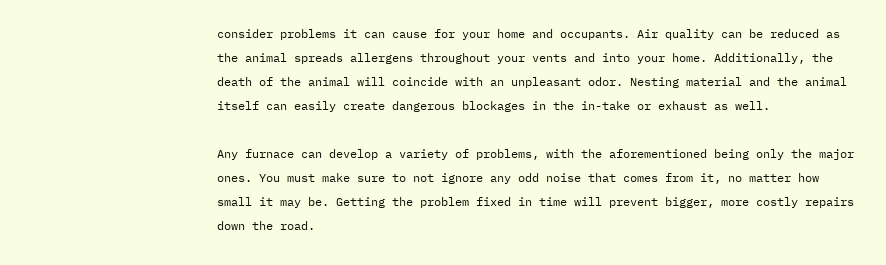consider problems it can cause for your home and occupants. Air quality can be reduced as the animal spreads allergens throughout your vents and into your home. Additionally, the death of the animal will coincide with an unpleasant odor. Nesting material and the animal itself can easily create dangerous blockages in the in-take or exhaust as well.

Any furnace can develop a variety of problems, with the aforementioned being only the major ones. You must make sure to not ignore any odd noise that comes from it, no matter how small it may be. Getting the problem fixed in time will prevent bigger, more costly repairs down the road.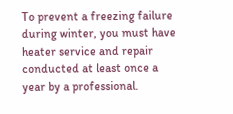To prevent a freezing failure during winter, you must have heater service and repair conducted at least once a year by a professional.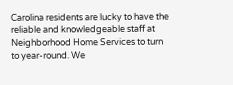Carolina residents are lucky to have the reliable and knowledgeable staff at Neighborhood Home Services to turn to year-round. We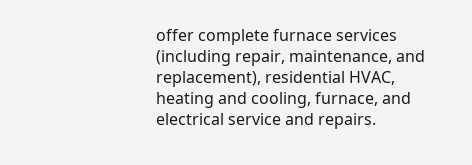offer complete furnace services (including repair, maintenance, and replacement), residential HVAC, heating and cooling, furnace, and electrical service and repairs.